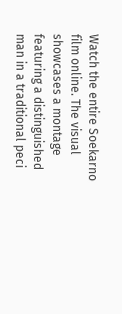Watch the entire Soekarno film online. The visual showcases a montage featuring a distinguished man in a traditional peci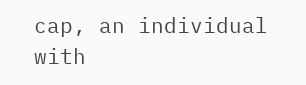cap, an individual with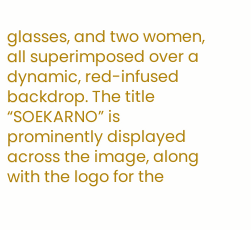glasses, and two women, all superimposed over a dynamic, red-infused backdrop. The title “SOEKARNO” is prominently displayed across the image, along with the logo for the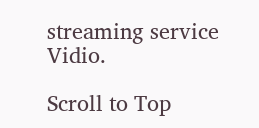streaming service Vidio.

Scroll to Top